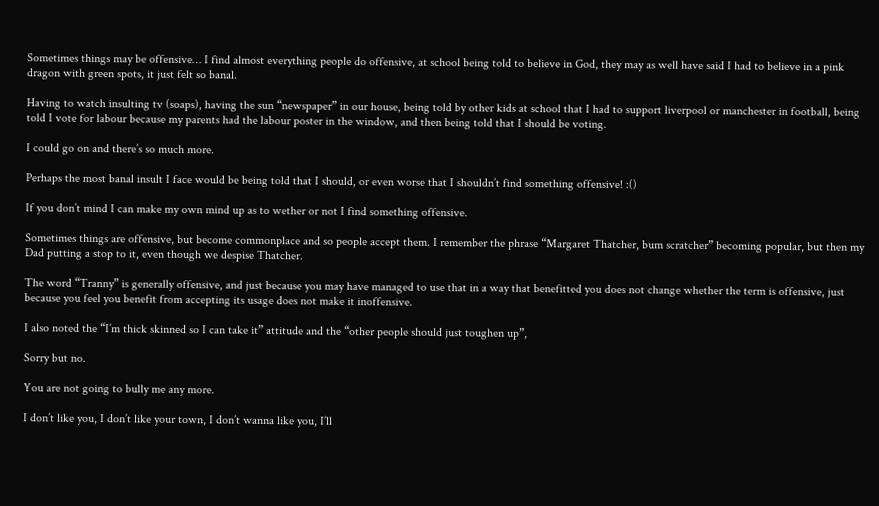Sometimes things may be offensive… I find almost everything people do offensive, at school being told to believe in God, they may as well have said I had to believe in a pink dragon with green spots, it just felt so banal.

Having to watch insulting tv (soaps), having the sun “newspaper” in our house, being told by other kids at school that I had to support liverpool or manchester in football, being told I vote for labour because my parents had the labour poster in the window, and then being told that I should be voting.

I could go on and there’s so much more.

Perhaps the most banal insult I face would be being told that I should, or even worse that I shouldn’t find something offensive! :()

If you don’t mind I can make my own mind up as to wether or not I find something offensive.

Sometimes things are offensive, but become commonplace and so people accept them. I remember the phrase “Margaret Thatcher, bum scratcher” becoming popular, but then my Dad putting a stop to it, even though we despise Thatcher.

The word “Tranny” is generally offensive, and just because you may have managed to use that in a way that benefitted you does not change whether the term is offensive, just because you feel you benefit from accepting its usage does not make it inoffensive.

I also noted the “I’m thick skinned so I can take it” attitude and the “other people should just toughen up”,

Sorry but no.

You are not going to bully me any more.

I don’t like you, I don’t like your town, I don’t wanna like you, I’ll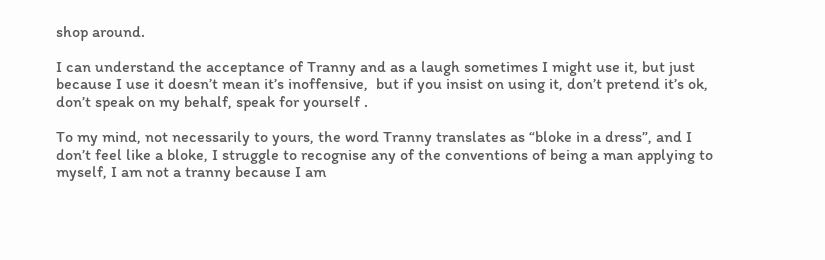shop around.

I can understand the acceptance of Tranny and as a laugh sometimes I might use it, but just because I use it doesn’t mean it’s inoffensive,  but if you insist on using it, don’t pretend it’s ok, don’t speak on my behalf, speak for yourself .

To my mind, not necessarily to yours, the word Tranny translates as “bloke in a dress”, and I don’t feel like a bloke, I struggle to recognise any of the conventions of being a man applying to myself, I am not a tranny because I am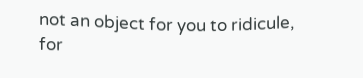not an object for you to ridicule, for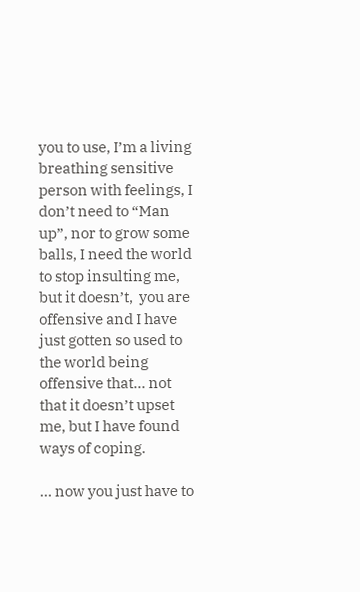you to use, I’m a living breathing sensitive person with feelings, I don’t need to “Man up”, nor to grow some balls, I need the world to stop insulting me, but it doesn’t,  you are offensive and I have just gotten so used to the world being offensive that… not that it doesn’t upset me, but I have found ways of coping.

… now you just have to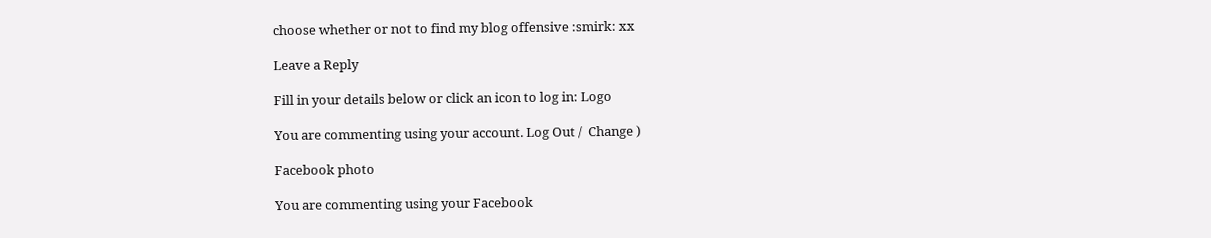choose whether or not to find my blog offensive :smirk: xx

Leave a Reply

Fill in your details below or click an icon to log in: Logo

You are commenting using your account. Log Out /  Change )

Facebook photo

You are commenting using your Facebook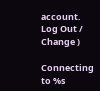account. Log Out /  Change )

Connecting to %s